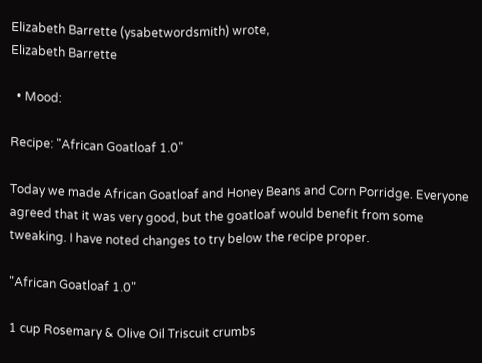Elizabeth Barrette (ysabetwordsmith) wrote,
Elizabeth Barrette

  • Mood:

Recipe: "African Goatloaf 1.0"

Today we made African Goatloaf and Honey Beans and Corn Porridge. Everyone agreed that it was very good, but the goatloaf would benefit from some tweaking. I have noted changes to try below the recipe proper.

"African Goatloaf 1.0"

1 cup Rosemary & Olive Oil Triscuit crumbs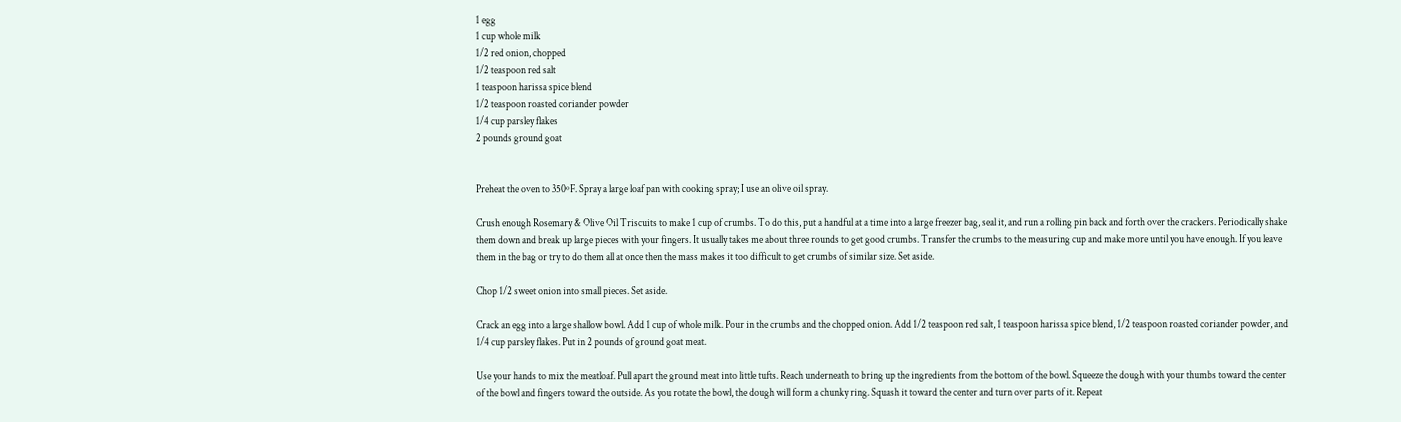1 egg
1 cup whole milk
1/2 red onion, chopped
1/2 teaspoon red salt
1 teaspoon harissa spice blend
1/2 teaspoon roasted coriander powder
1/4 cup parsley flakes
2 pounds ground goat


Preheat the oven to 350ºF. Spray a large loaf pan with cooking spray; I use an olive oil spray.

Crush enough Rosemary & Olive Oil Triscuits to make 1 cup of crumbs. To do this, put a handful at a time into a large freezer bag, seal it, and run a rolling pin back and forth over the crackers. Periodically shake them down and break up large pieces with your fingers. It usually takes me about three rounds to get good crumbs. Transfer the crumbs to the measuring cup and make more until you have enough. If you leave them in the bag or try to do them all at once then the mass makes it too difficult to get crumbs of similar size. Set aside.

Chop 1/2 sweet onion into small pieces. Set aside.

Crack an egg into a large shallow bowl. Add 1 cup of whole milk. Pour in the crumbs and the chopped onion. Add 1/2 teaspoon red salt, 1 teaspoon harissa spice blend, 1/2 teaspoon roasted coriander powder, and 1/4 cup parsley flakes. Put in 2 pounds of ground goat meat.

Use your hands to mix the meatloaf. Pull apart the ground meat into little tufts. Reach underneath to bring up the ingredients from the bottom of the bowl. Squeeze the dough with your thumbs toward the center of the bowl and fingers toward the outside. As you rotate the bowl, the dough will form a chunky ring. Squash it toward the center and turn over parts of it. Repeat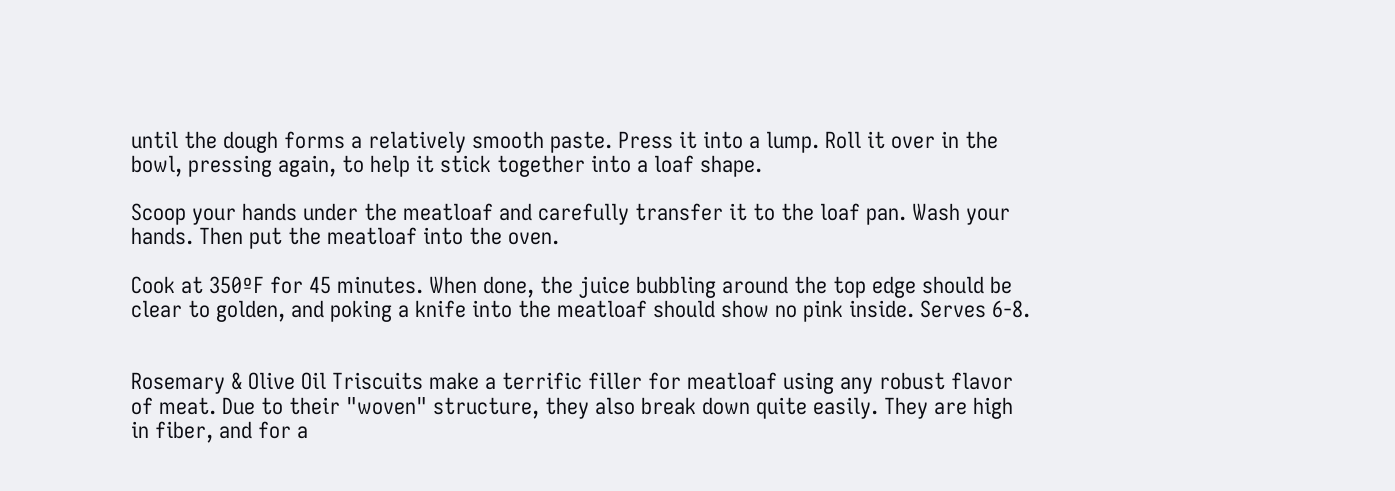until the dough forms a relatively smooth paste. Press it into a lump. Roll it over in the bowl, pressing again, to help it stick together into a loaf shape.

Scoop your hands under the meatloaf and carefully transfer it to the loaf pan. Wash your hands. Then put the meatloaf into the oven.

Cook at 350ºF for 45 minutes. When done, the juice bubbling around the top edge should be clear to golden, and poking a knife into the meatloaf should show no pink inside. Serves 6-8.


Rosemary & Olive Oil Triscuits make a terrific filler for meatloaf using any robust flavor of meat. Due to their "woven" structure, they also break down quite easily. They are high in fiber, and for a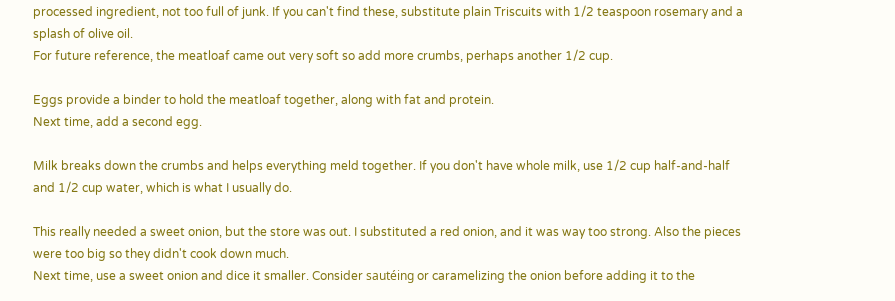processed ingredient, not too full of junk. If you can't find these, substitute plain Triscuits with 1/2 teaspoon rosemary and a splash of olive oil.
For future reference, the meatloaf came out very soft so add more crumbs, perhaps another 1/2 cup.

Eggs provide a binder to hold the meatloaf together, along with fat and protein.
Next time, add a second egg.

Milk breaks down the crumbs and helps everything meld together. If you don't have whole milk, use 1/2 cup half-and-half and 1/2 cup water, which is what I usually do.

This really needed a sweet onion, but the store was out. I substituted a red onion, and it was way too strong. Also the pieces were too big so they didn't cook down much.
Next time, use a sweet onion and dice it smaller. Consider sautéing or caramelizing the onion before adding it to the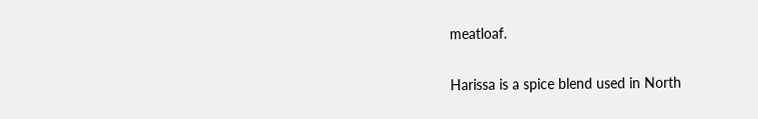meatloaf.

Harissa is a spice blend used in North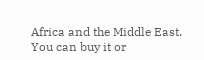Africa and the Middle East. You can buy it or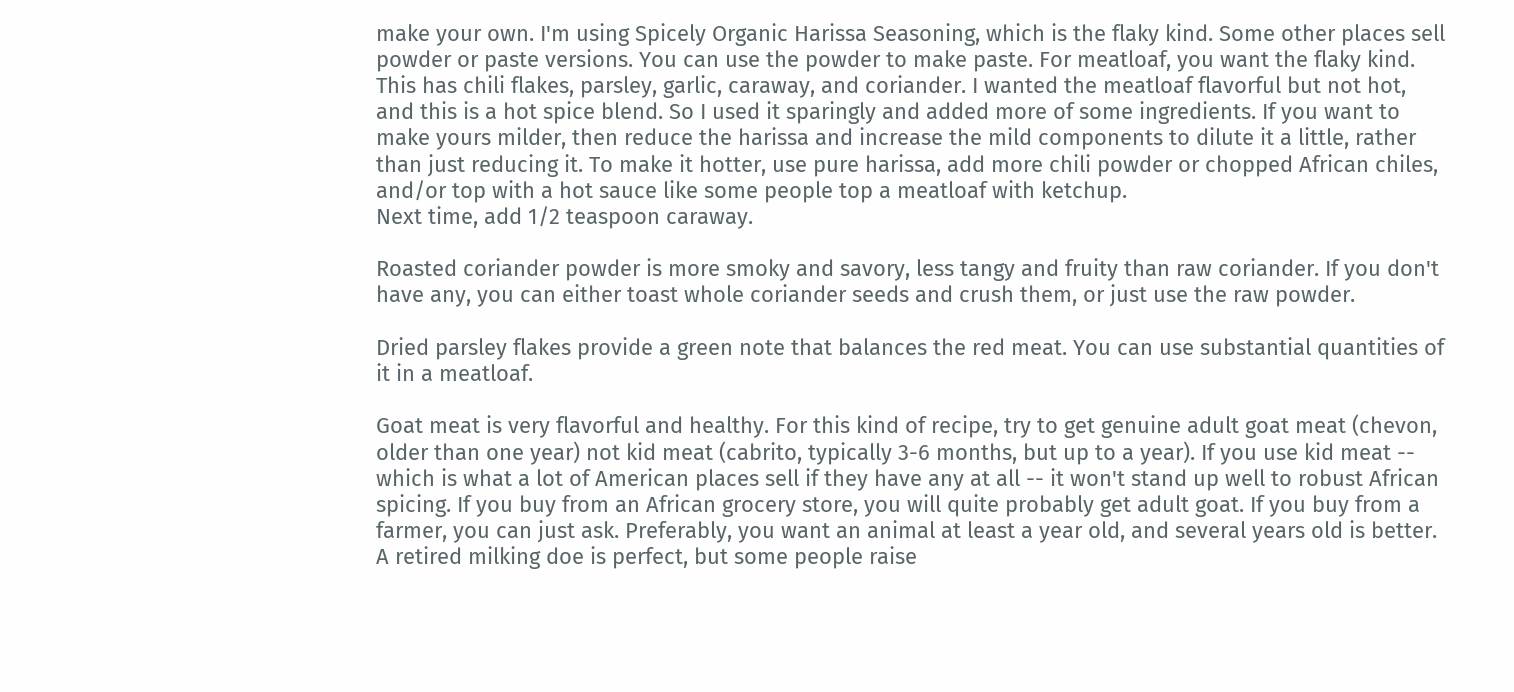make your own. I'm using Spicely Organic Harissa Seasoning, which is the flaky kind. Some other places sell powder or paste versions. You can use the powder to make paste. For meatloaf, you want the flaky kind. This has chili flakes, parsley, garlic, caraway, and coriander. I wanted the meatloaf flavorful but not hot, and this is a hot spice blend. So I used it sparingly and added more of some ingredients. If you want to make yours milder, then reduce the harissa and increase the mild components to dilute it a little, rather than just reducing it. To make it hotter, use pure harissa, add more chili powder or chopped African chiles, and/or top with a hot sauce like some people top a meatloaf with ketchup.
Next time, add 1/2 teaspoon caraway.

Roasted coriander powder is more smoky and savory, less tangy and fruity than raw coriander. If you don't have any, you can either toast whole coriander seeds and crush them, or just use the raw powder.

Dried parsley flakes provide a green note that balances the red meat. You can use substantial quantities of it in a meatloaf.

Goat meat is very flavorful and healthy. For this kind of recipe, try to get genuine adult goat meat (chevon, older than one year) not kid meat (cabrito, typically 3-6 months, but up to a year). If you use kid meat -- which is what a lot of American places sell if they have any at all -- it won't stand up well to robust African spicing. If you buy from an African grocery store, you will quite probably get adult goat. If you buy from a farmer, you can just ask. Preferably, you want an animal at least a year old, and several years old is better. A retired milking doe is perfect, but some people raise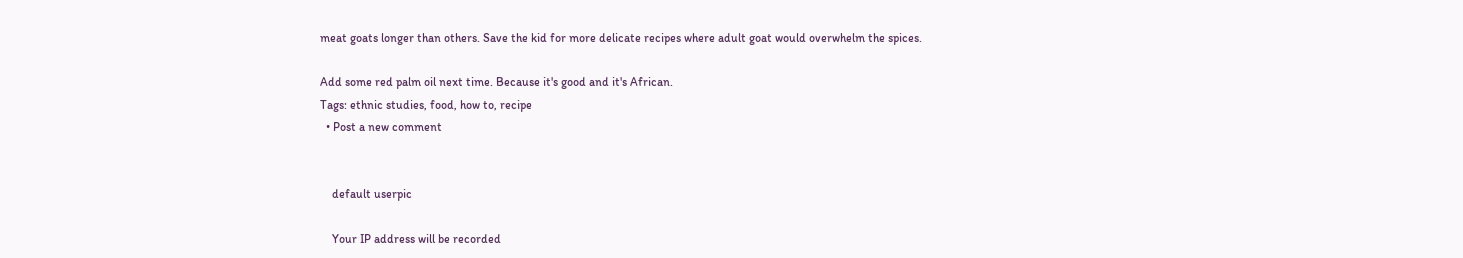meat goats longer than others. Save the kid for more delicate recipes where adult goat would overwhelm the spices.

Add some red palm oil next time. Because it's good and it's African.
Tags: ethnic studies, food, how to, recipe
  • Post a new comment


    default userpic

    Your IP address will be recorded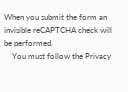When you submit the form an invisible reCAPTCHA check will be performed.
    You must follow the Privacy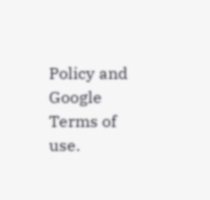Policy and Google Terms of use.